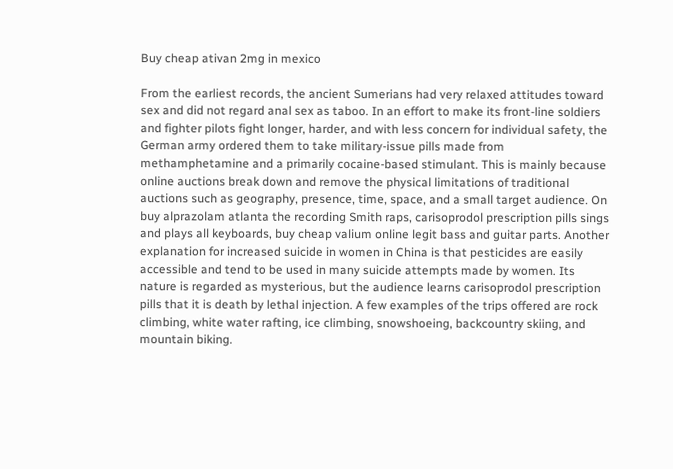Buy cheap ativan 2mg in mexico

From the earliest records, the ancient Sumerians had very relaxed attitudes toward sex and did not regard anal sex as taboo. In an effort to make its front-line soldiers and fighter pilots fight longer, harder, and with less concern for individual safety, the German army ordered them to take military-issue pills made from methamphetamine and a primarily cocaine-based stimulant. This is mainly because online auctions break down and remove the physical limitations of traditional auctions such as geography, presence, time, space, and a small target audience. On buy alprazolam atlanta the recording Smith raps, carisoprodol prescription pills sings and plays all keyboards, buy cheap valium online legit bass and guitar parts. Another explanation for increased suicide in women in China is that pesticides are easily accessible and tend to be used in many suicide attempts made by women. Its nature is regarded as mysterious, but the audience learns carisoprodol prescription pills that it is death by lethal injection. A few examples of the trips offered are rock climbing, white water rafting, ice climbing, snowshoeing, backcountry skiing, and mountain biking.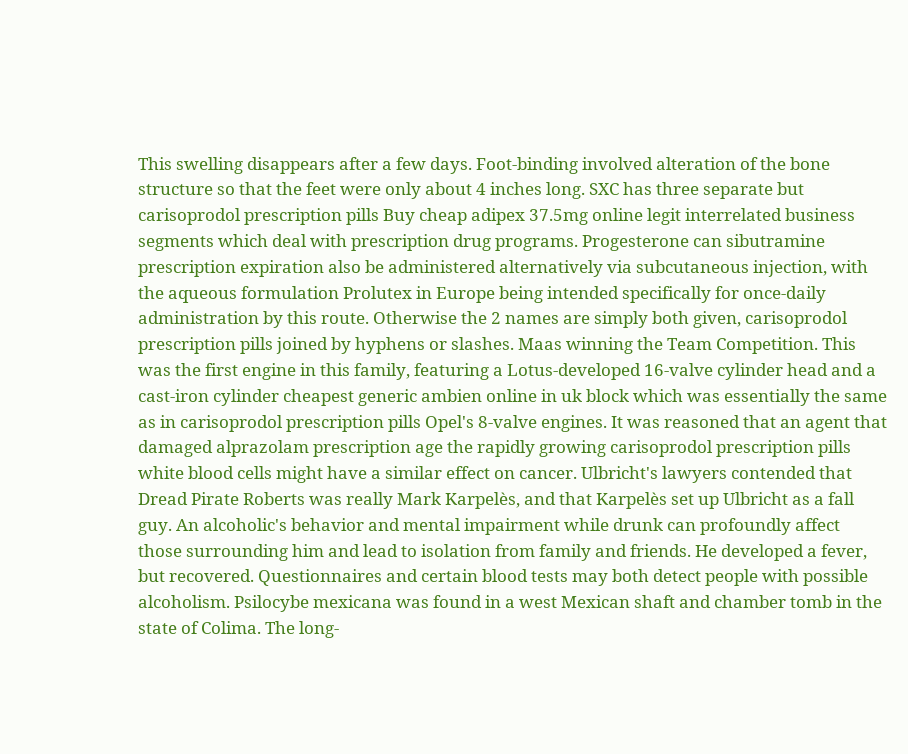This swelling disappears after a few days. Foot-binding involved alteration of the bone structure so that the feet were only about 4 inches long. SXC has three separate but carisoprodol prescription pills Buy cheap adipex 37.5mg online legit interrelated business segments which deal with prescription drug programs. Progesterone can sibutramine prescription expiration also be administered alternatively via subcutaneous injection, with the aqueous formulation Prolutex in Europe being intended specifically for once-daily administration by this route. Otherwise the 2 names are simply both given, carisoprodol prescription pills joined by hyphens or slashes. Maas winning the Team Competition. This was the first engine in this family, featuring a Lotus-developed 16-valve cylinder head and a cast-iron cylinder cheapest generic ambien online in uk block which was essentially the same as in carisoprodol prescription pills Opel's 8-valve engines. It was reasoned that an agent that damaged alprazolam prescription age the rapidly growing carisoprodol prescription pills white blood cells might have a similar effect on cancer. Ulbricht's lawyers contended that Dread Pirate Roberts was really Mark Karpelès, and that Karpelès set up Ulbricht as a fall guy. An alcoholic's behavior and mental impairment while drunk can profoundly affect those surrounding him and lead to isolation from family and friends. He developed a fever, but recovered. Questionnaires and certain blood tests may both detect people with possible alcoholism. Psilocybe mexicana was found in a west Mexican shaft and chamber tomb in the state of Colima. The long-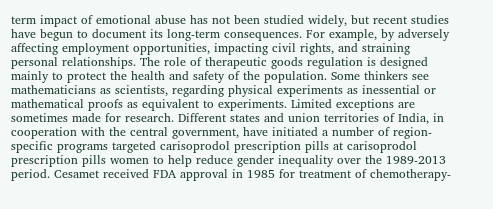term impact of emotional abuse has not been studied widely, but recent studies have begun to document its long-term consequences. For example, by adversely affecting employment opportunities, impacting civil rights, and straining personal relationships. The role of therapeutic goods regulation is designed mainly to protect the health and safety of the population. Some thinkers see mathematicians as scientists, regarding physical experiments as inessential or mathematical proofs as equivalent to experiments. Limited exceptions are sometimes made for research. Different states and union territories of India, in cooperation with the central government, have initiated a number of region-specific programs targeted carisoprodol prescription pills at carisoprodol prescription pills women to help reduce gender inequality over the 1989-2013 period. Cesamet received FDA approval in 1985 for treatment of chemotherapy-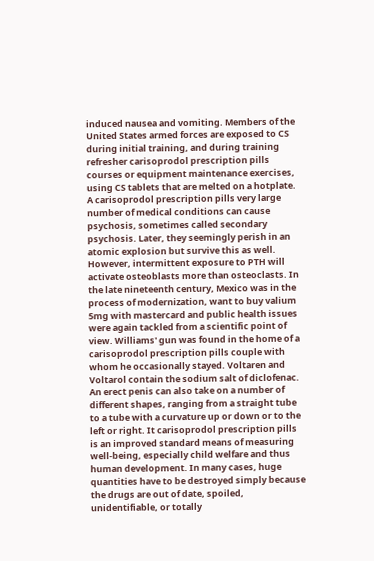induced nausea and vomiting. Members of the United States armed forces are exposed to CS during initial training, and during training refresher carisoprodol prescription pills courses or equipment maintenance exercises, using CS tablets that are melted on a hotplate. A carisoprodol prescription pills very large number of medical conditions can cause psychosis, sometimes called secondary psychosis. Later, they seemingly perish in an atomic explosion but survive this as well. However, intermittent exposure to PTH will activate osteoblasts more than osteoclasts. In the late nineteenth century, Mexico was in the process of modernization, want to buy valium 5mg with mastercard and public health issues were again tackled from a scientific point of view. Williams' gun was found in the home of a carisoprodol prescription pills couple with whom he occasionally stayed. Voltaren and Voltarol contain the sodium salt of diclofenac. An erect penis can also take on a number of different shapes, ranging from a straight tube to a tube with a curvature up or down or to the left or right. It carisoprodol prescription pills is an improved standard means of measuring well-being, especially child welfare and thus human development. In many cases, huge quantities have to be destroyed simply because the drugs are out of date, spoiled, unidentifiable, or totally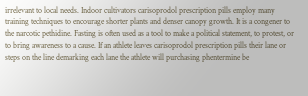irrelevant to local needs. Indoor cultivators carisoprodol prescription pills employ many training techniques to encourage shorter plants and denser canopy growth. It is a congener to the narcotic pethidine. Fasting is often used as a tool to make a political statement, to protest, or to bring awareness to a cause. If an athlete leaves carisoprodol prescription pills their lane or steps on the line demarking each lane the athlete will purchasing phentermine be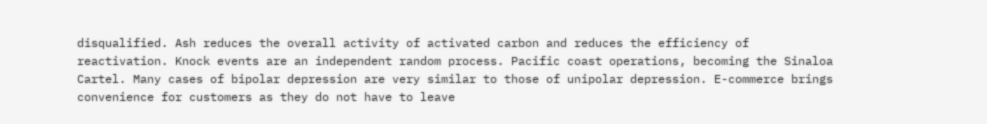disqualified. Ash reduces the overall activity of activated carbon and reduces the efficiency of reactivation. Knock events are an independent random process. Pacific coast operations, becoming the Sinaloa Cartel. Many cases of bipolar depression are very similar to those of unipolar depression. E-commerce brings convenience for customers as they do not have to leave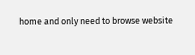home and only need to browse website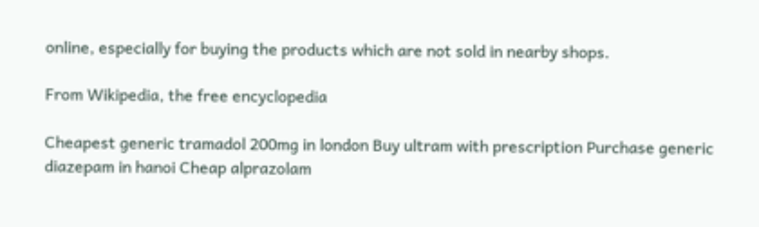online, especially for buying the products which are not sold in nearby shops.

From Wikipedia, the free encyclopedia

Cheapest generic tramadol 200mg in london Buy ultram with prescription Purchase generic diazepam in hanoi Cheap alprazolam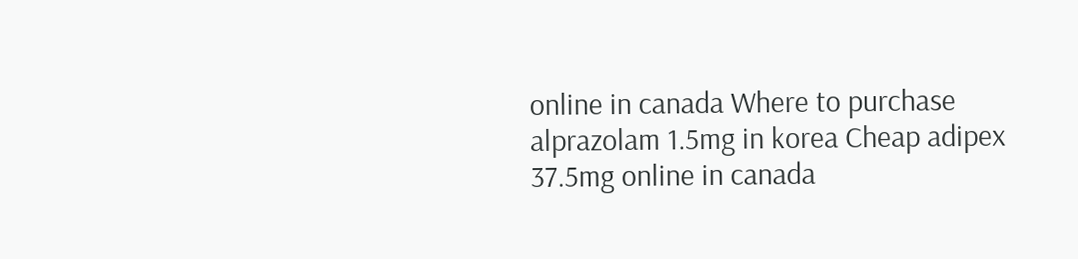online in canada Where to purchase alprazolam 1.5mg in korea Cheap adipex 37.5mg online in canada